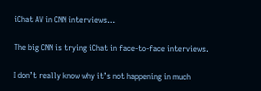iChat AV in CNN interviews…

The big CNN is trying iChat in face-to-face interviews.

I don’t really know why it’s not happening in much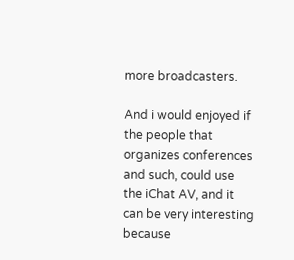more broadcasters.

And i would enjoyed if the people that organizes conferences and such, could use the iChat AV, and it can be very interesting because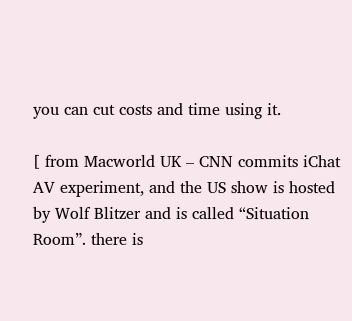you can cut costs and time using it.

[ from Macworld UK – CNN commits iChat AV experiment, and the US show is hosted by Wolf Blitzer and is called “Situation Room”. there is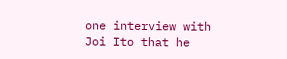one interview with Joi Ito that he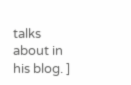talks about in his blog. ]